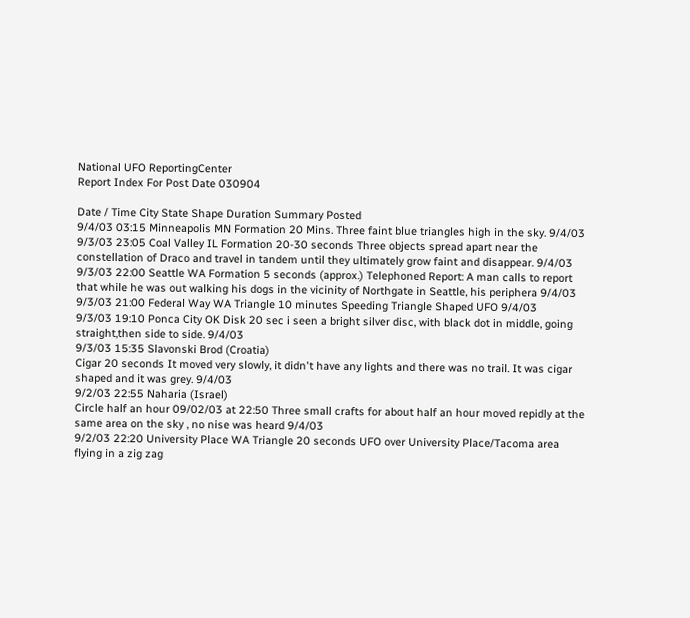National UFO ReportingCenter
Report Index For Post Date 030904

Date / Time City State Shape Duration Summary Posted
9/4/03 03:15 Minneapolis MN Formation 20 Mins. Three faint blue triangles high in the sky. 9/4/03
9/3/03 23:05 Coal Valley IL Formation 20-30 seconds Three objects spread apart near the constellation of Draco and travel in tandem until they ultimately grow faint and disappear. 9/4/03
9/3/03 22:00 Seattle WA Formation 5 seconds (approx.) Telephoned Report: A man calls to report that while he was out walking his dogs in the vicinity of Northgate in Seattle, his periphera 9/4/03
9/3/03 21:00 Federal Way WA Triangle 10 minutes Speeding Triangle Shaped UFO 9/4/03
9/3/03 19:10 Ponca City OK Disk 20 sec i seen a bright silver disc, with black dot in middle, going straight,then side to side. 9/4/03
9/3/03 15:35 Slavonski Brod (Croatia)
Cigar 20 seconds It moved very slowly, it didn't have any lights and there was no trail. It was cigar shaped and it was grey. 9/4/03
9/2/03 22:55 Naharia (Israel)
Circle half an hour 09/02/03 at 22:50 Three small crafts for about half an hour moved repidly at the same area on the sky , no nise was heard 9/4/03
9/2/03 22:20 University Place WA Triangle 20 seconds UFO over University Place/Tacoma area flying in a zig zag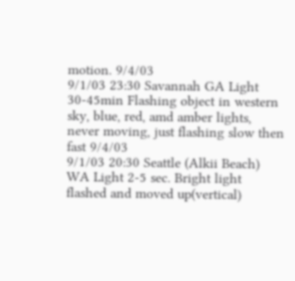motion. 9/4/03
9/1/03 23:30 Savannah GA Light 30-45min Flashing object in western sky, blue, red, amd amber lights, never moving, just flashing slow then fast 9/4/03
9/1/03 20:30 Seattle (Alkii Beach) WA Light 2-5 sec. Bright light flashed and moved up(vertical)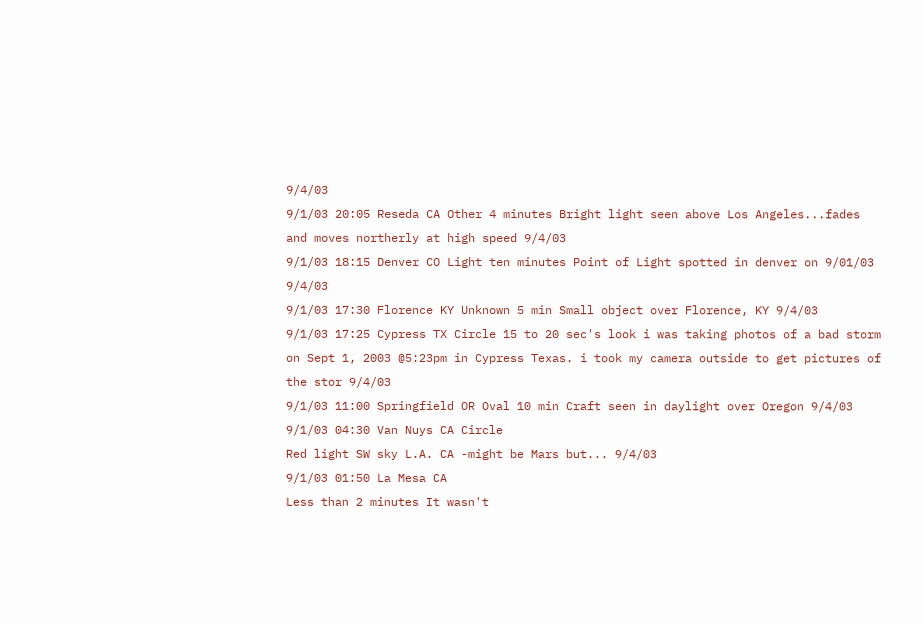9/4/03
9/1/03 20:05 Reseda CA Other 4 minutes Bright light seen above Los Angeles...fades and moves northerly at high speed 9/4/03
9/1/03 18:15 Denver CO Light ten minutes Point of Light spotted in denver on 9/01/03 9/4/03
9/1/03 17:30 Florence KY Unknown 5 min Small object over Florence, KY 9/4/03
9/1/03 17:25 Cypress TX Circle 15 to 20 sec's look i was taking photos of a bad storm on Sept 1, 2003 @5:23pm in Cypress Texas. i took my camera outside to get pictures of the stor 9/4/03
9/1/03 11:00 Springfield OR Oval 10 min Craft seen in daylight over Oregon 9/4/03
9/1/03 04:30 Van Nuys CA Circle
Red light SW sky L.A. CA -might be Mars but... 9/4/03
9/1/03 01:50 La Mesa CA
Less than 2 minutes It wasn't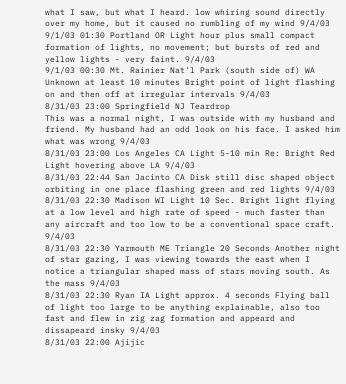what I saw, but what I heard. low whiring sound directly over my home, but it caused no rumbling of my wind 9/4/03
9/1/03 01:30 Portland OR Light hour plus small compact formation of lights, no movement; but bursts of red and yellow lights - very faint. 9/4/03
9/1/03 00:30 Mt. Rainier Nat'l Park (south side of) WA Unknown at least 10 minutes Bright point of light flashing on and then off at irregular intervals 9/4/03
8/31/03 23:00 Springfield NJ Teardrop
This was a normal night, I was outside with my husband and friend. My husband had an odd look on his face. I asked him what was wrong 9/4/03
8/31/03 23:00 Los Angeles CA Light 5-10 min Re: Bright Red Light hovering above LA 9/4/03
8/31/03 22:44 San Jacinto CA Disk still disc shaped object orbiting in one place flashing green and red lights 9/4/03
8/31/03 22:30 Madison WI Light 10 Sec. Bright light flying at a low level and high rate of speed - much faster than any aircraft and too low to be a conventional space craft. 9/4/03
8/31/03 22:30 Yarmouth ME Triangle 20 Seconds Another night of star gazing, I was viewing towards the east when I notice a triangular shaped mass of stars moving south. As the mass 9/4/03
8/31/03 22:30 Ryan IA Light approx. 4 seconds Flying ball of light too large to be anything explainable, also too fast and flew in zig zag formation and appeard and dissapeard insky 9/4/03
8/31/03 22:00 Ajijic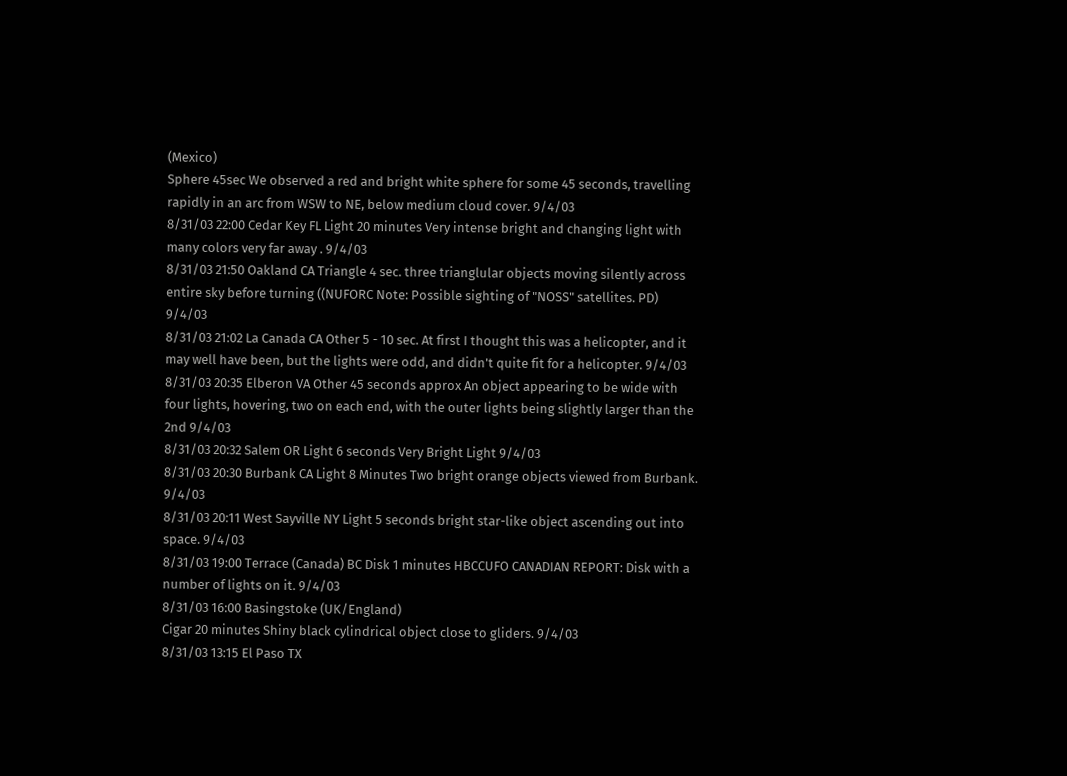(Mexico)
Sphere 45sec We observed a red and bright white sphere for some 45 seconds, travelling rapidly in an arc from WSW to NE, below medium cloud cover. 9/4/03
8/31/03 22:00 Cedar Key FL Light 20 minutes Very intense bright and changing light with many colors very far away . 9/4/03
8/31/03 21:50 Oakland CA Triangle 4 sec. three trianglular objects moving silently across entire sky before turning ((NUFORC Note: Possible sighting of "NOSS" satellites. PD) 9/4/03
8/31/03 21:02 La Canada CA Other 5 - 10 sec. At first I thought this was a helicopter, and it may well have been, but the lights were odd, and didn't quite fit for a helicopter. 9/4/03
8/31/03 20:35 Elberon VA Other 45 seconds approx An object appearing to be wide with four lights, hovering, two on each end, with the outer lights being slightly larger than the 2nd 9/4/03
8/31/03 20:32 Salem OR Light 6 seconds Very Bright Light 9/4/03
8/31/03 20:30 Burbank CA Light 8 Minutes Two bright orange objects viewed from Burbank. 9/4/03
8/31/03 20:11 West Sayville NY Light 5 seconds bright star-like object ascending out into space. 9/4/03
8/31/03 19:00 Terrace (Canada) BC Disk 1 minutes HBCCUFO CANADIAN REPORT: Disk with a number of lights on it. 9/4/03
8/31/03 16:00 Basingstoke (UK/England)
Cigar 20 minutes Shiny black cylindrical object close to gliders. 9/4/03
8/31/03 13:15 El Paso TX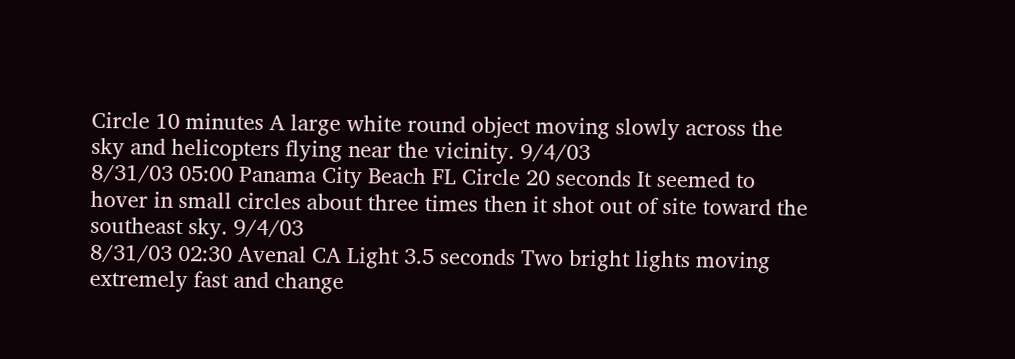Circle 10 minutes A large white round object moving slowly across the sky and helicopters flying near the vicinity. 9/4/03
8/31/03 05:00 Panama City Beach FL Circle 20 seconds It seemed to hover in small circles about three times then it shot out of site toward the southeast sky. 9/4/03
8/31/03 02:30 Avenal CA Light 3.5 seconds Two bright lights moving extremely fast and change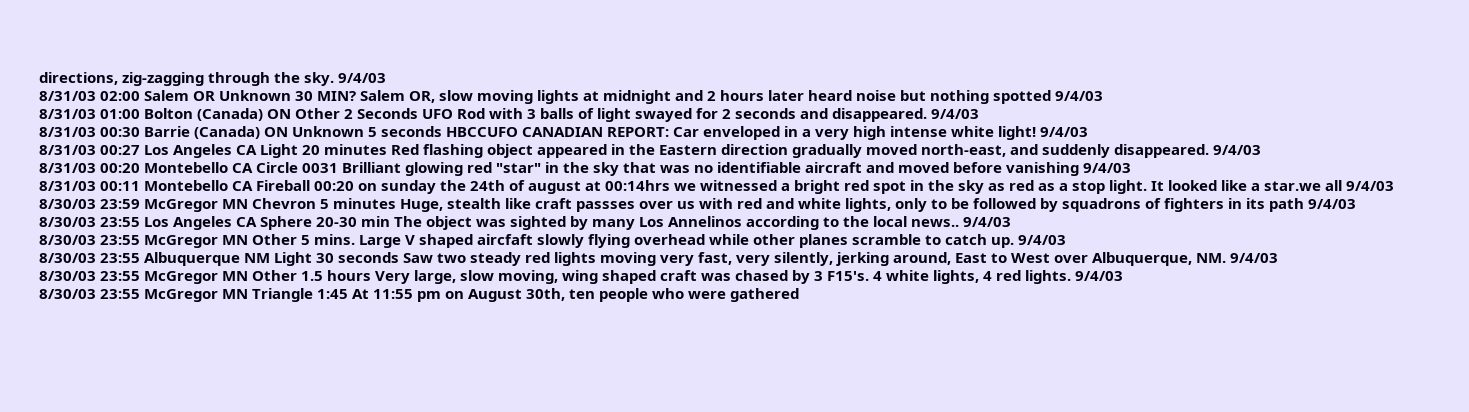directions, zig-zagging through the sky. 9/4/03
8/31/03 02:00 Salem OR Unknown 30 MIN? Salem OR, slow moving lights at midnight and 2 hours later heard noise but nothing spotted 9/4/03
8/31/03 01:00 Bolton (Canada) ON Other 2 Seconds UFO Rod with 3 balls of light swayed for 2 seconds and disappeared. 9/4/03
8/31/03 00:30 Barrie (Canada) ON Unknown 5 seconds HBCCUFO CANADIAN REPORT: Car enveloped in a very high intense white light! 9/4/03
8/31/03 00:27 Los Angeles CA Light 20 minutes Red flashing object appeared in the Eastern direction gradually moved north-east, and suddenly disappeared. 9/4/03
8/31/03 00:20 Montebello CA Circle 0031 Brilliant glowing red "star" in the sky that was no identifiable aircraft and moved before vanishing 9/4/03
8/31/03 00:11 Montebello CA Fireball 00:20 on sunday the 24th of august at 00:14hrs we witnessed a bright red spot in the sky as red as a stop light. It looked like a star.we all 9/4/03
8/30/03 23:59 McGregor MN Chevron 5 minutes Huge, stealth like craft passses over us with red and white lights, only to be followed by squadrons of fighters in its path 9/4/03
8/30/03 23:55 Los Angeles CA Sphere 20-30 min The object was sighted by many Los Annelinos according to the local news.. 9/4/03
8/30/03 23:55 McGregor MN Other 5 mins. Large V shaped aircfaft slowly flying overhead while other planes scramble to catch up. 9/4/03
8/30/03 23:55 Albuquerque NM Light 30 seconds Saw two steady red lights moving very fast, very silently, jerking around, East to West over Albuquerque, NM. 9/4/03
8/30/03 23:55 McGregor MN Other 1.5 hours Very large, slow moving, wing shaped craft was chased by 3 F15's. 4 white lights, 4 red lights. 9/4/03
8/30/03 23:55 McGregor MN Triangle 1:45 At 11:55 pm on August 30th, ten people who were gathered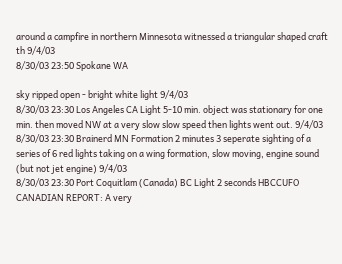around a campfire in northern Minnesota witnessed a triangular shaped craft th 9/4/03
8/30/03 23:50 Spokane WA

sky ripped open - bright white light 9/4/03
8/30/03 23:30 Los Angeles CA Light 5-10 min. object was stationary for one min. then moved NW at a very slow slow speed then lights went out. 9/4/03
8/30/03 23:30 Brainerd MN Formation 2 minutes 3 seperate sighting of a series of 6 red lights taking on a wing formation, slow moving, engine sound (but not jet engine) 9/4/03
8/30/03 23:30 Port Coquitlam (Canada) BC Light 2 seconds HBCCUFO CANADIAN REPORT: A very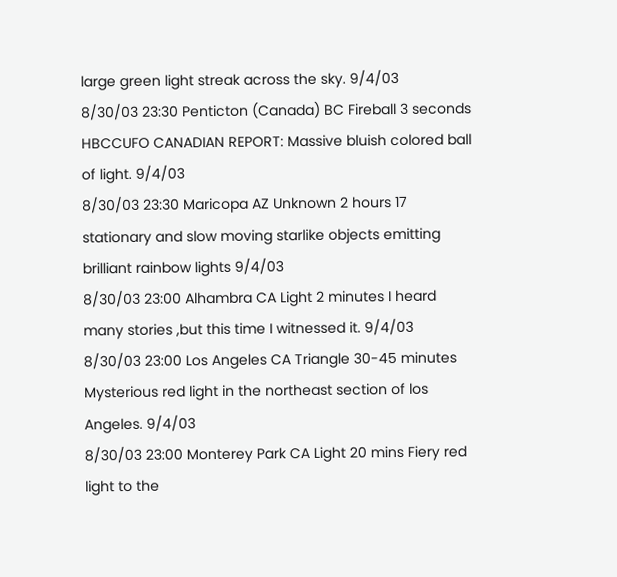large green light streak across the sky. 9/4/03
8/30/03 23:30 Penticton (Canada) BC Fireball 3 seconds HBCCUFO CANADIAN REPORT: Massive bluish colored ball of light. 9/4/03
8/30/03 23:30 Maricopa AZ Unknown 2 hours 17 stationary and slow moving starlike objects emitting brilliant rainbow lights 9/4/03
8/30/03 23:00 Alhambra CA Light 2 minutes I heard many stories ,but this time I witnessed it. 9/4/03
8/30/03 23:00 Los Angeles CA Triangle 30-45 minutes Mysterious red light in the northeast section of los Angeles. 9/4/03
8/30/03 23:00 Monterey Park CA Light 20 mins Fiery red light to the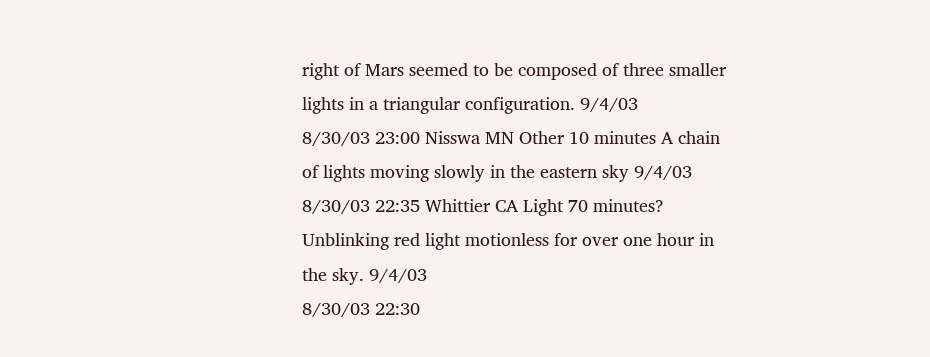right of Mars seemed to be composed of three smaller lights in a triangular configuration. 9/4/03
8/30/03 23:00 Nisswa MN Other 10 minutes A chain of lights moving slowly in the eastern sky 9/4/03
8/30/03 22:35 Whittier CA Light 70 minutes? Unblinking red light motionless for over one hour in the sky. 9/4/03
8/30/03 22:30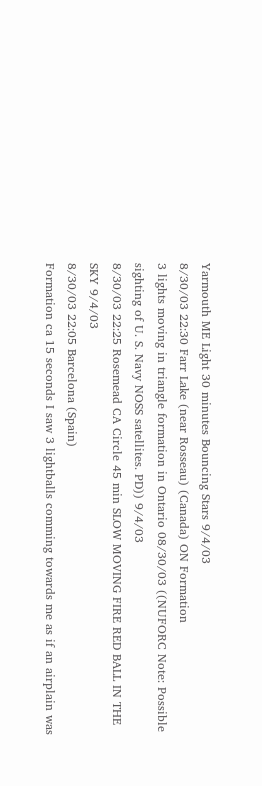Yarmouth ME Light 30 minutes Bouncing Stars 9/4/03
8/30/03 22:30 Farr Lake (near Rosseau) (Canada) ON Formation
3 lights moving in triangle formation in Ontario 08/30/03 ((NUFORC Note: Possible sighting of U. S. Navy NOSS satellites. PD)) 9/4/03
8/30/03 22:25 Rosemead CA Circle 45 min SLOW MOVING FIRE RED BALL IN THE SKY 9/4/03
8/30/03 22:05 Barcelona (Spain)
Formation ca 15 seconds I saw 3 lightballs comming towards me as if an airplain was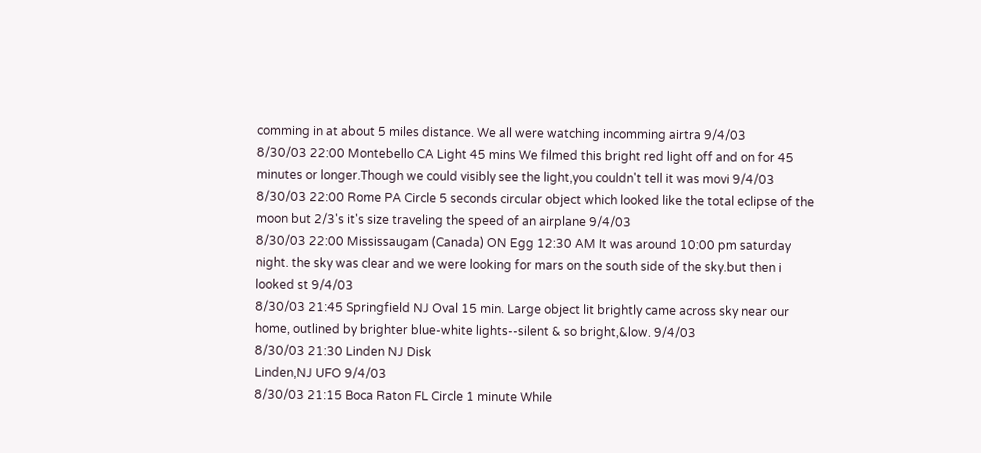comming in at about 5 miles distance. We all were watching incomming airtra 9/4/03
8/30/03 22:00 Montebello CA Light 45 mins We filmed this bright red light off and on for 45 minutes or longer.Though we could visibly see the light,you couldn't tell it was movi 9/4/03
8/30/03 22:00 Rome PA Circle 5 seconds circular object which looked like the total eclipse of the moon but 2/3's it's size traveling the speed of an airplane 9/4/03
8/30/03 22:00 Mississaugam (Canada) ON Egg 12:30 AM It was around 10:00 pm saturday night. the sky was clear and we were looking for mars on the south side of the sky.but then i looked st 9/4/03
8/30/03 21:45 Springfield NJ Oval 15 min. Large object lit brightly came across sky near our home, outlined by brighter blue-white lights--silent & so bright,&low. 9/4/03
8/30/03 21:30 Linden NJ Disk
Linden,NJ UFO 9/4/03
8/30/03 21:15 Boca Raton FL Circle 1 minute While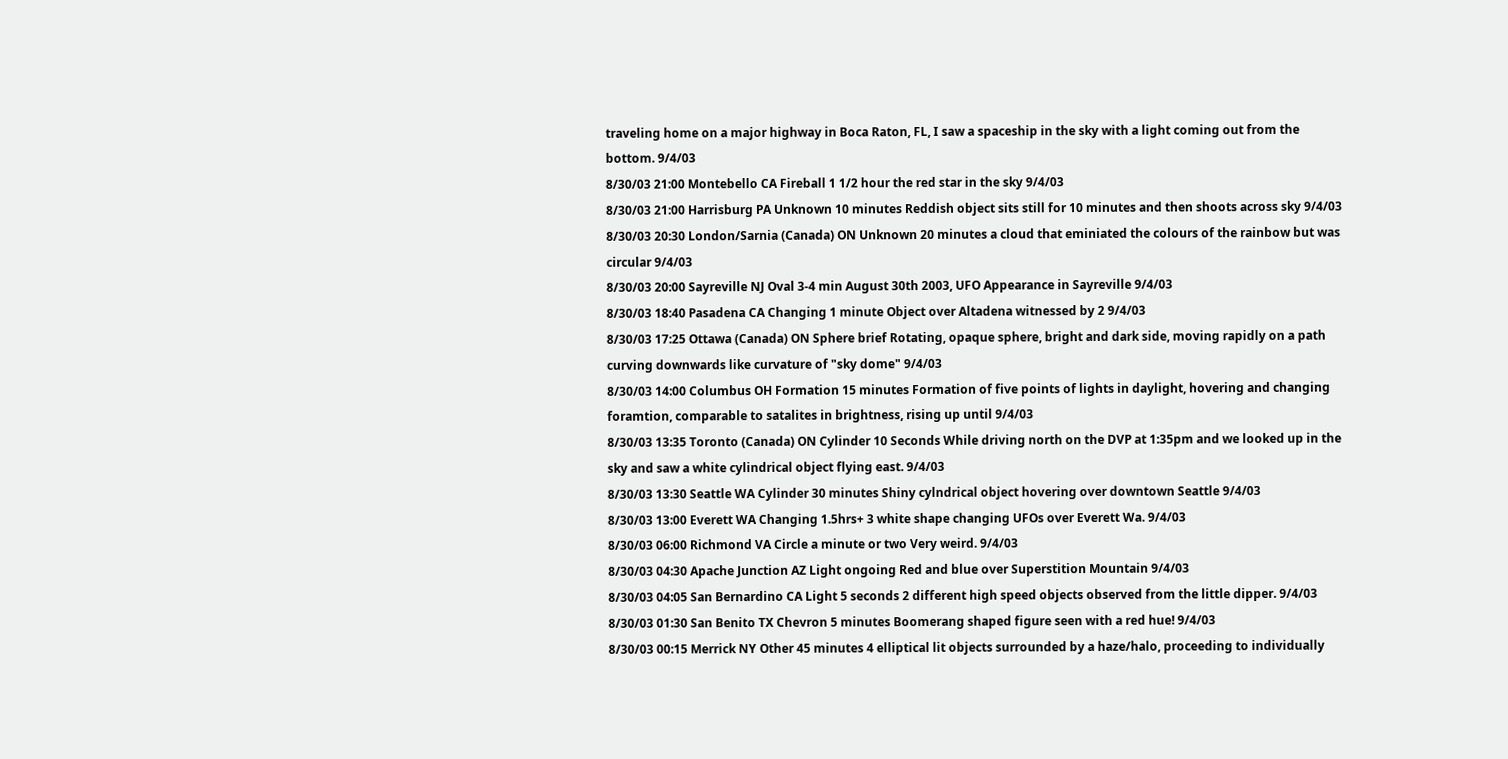traveling home on a major highway in Boca Raton, FL, I saw a spaceship in the sky with a light coming out from the bottom. 9/4/03
8/30/03 21:00 Montebello CA Fireball 1 1/2 hour the red star in the sky 9/4/03
8/30/03 21:00 Harrisburg PA Unknown 10 minutes Reddish object sits still for 10 minutes and then shoots across sky 9/4/03
8/30/03 20:30 London/Sarnia (Canada) ON Unknown 20 minutes a cloud that eminiated the colours of the rainbow but was circular 9/4/03
8/30/03 20:00 Sayreville NJ Oval 3-4 min August 30th 2003, UFO Appearance in Sayreville 9/4/03
8/30/03 18:40 Pasadena CA Changing 1 minute Object over Altadena witnessed by 2 9/4/03
8/30/03 17:25 Ottawa (Canada) ON Sphere brief Rotating, opaque sphere, bright and dark side, moving rapidly on a path curving downwards like curvature of "sky dome" 9/4/03
8/30/03 14:00 Columbus OH Formation 15 minutes Formation of five points of lights in daylight, hovering and changing foramtion, comparable to satalites in brightness, rising up until 9/4/03
8/30/03 13:35 Toronto (Canada) ON Cylinder 10 Seconds While driving north on the DVP at 1:35pm and we looked up in the sky and saw a white cylindrical object flying east. 9/4/03
8/30/03 13:30 Seattle WA Cylinder 30 minutes Shiny cylndrical object hovering over downtown Seattle 9/4/03
8/30/03 13:00 Everett WA Changing 1.5hrs+ 3 white shape changing UFOs over Everett Wa. 9/4/03
8/30/03 06:00 Richmond VA Circle a minute or two Very weird. 9/4/03
8/30/03 04:30 Apache Junction AZ Light ongoing Red and blue over Superstition Mountain 9/4/03
8/30/03 04:05 San Bernardino CA Light 5 seconds 2 different high speed objects observed from the little dipper. 9/4/03
8/30/03 01:30 San Benito TX Chevron 5 minutes Boomerang shaped figure seen with a red hue! 9/4/03
8/30/03 00:15 Merrick NY Other 45 minutes 4 elliptical lit objects surrounded by a haze/halo, proceeding to individually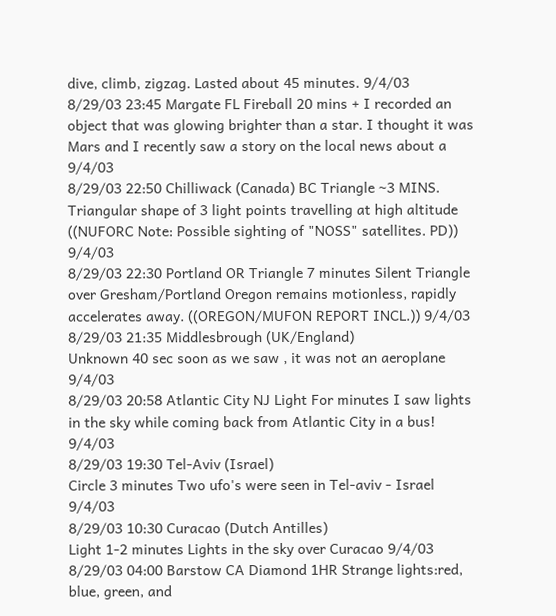dive, climb, zigzag. Lasted about 45 minutes. 9/4/03
8/29/03 23:45 Margate FL Fireball 20 mins + I recorded an object that was glowing brighter than a star. I thought it was Mars and I recently saw a story on the local news about a 9/4/03
8/29/03 22:50 Chilliwack (Canada) BC Triangle ~3 MINS. Triangular shape of 3 light points travelling at high altitude ((NUFORC Note: Possible sighting of "NOSS" satellites. PD)) 9/4/03
8/29/03 22:30 Portland OR Triangle 7 minutes Silent Triangle over Gresham/Portland Oregon remains motionless, rapidly accelerates away. ((OREGON/MUFON REPORT INCL.)) 9/4/03
8/29/03 21:35 Middlesbrough (UK/England)
Unknown 40 sec soon as we saw , it was not an aeroplane 9/4/03
8/29/03 20:58 Atlantic City NJ Light For minutes I saw lights in the sky while coming back from Atlantic City in a bus! 9/4/03
8/29/03 19:30 Tel-Aviv (Israel)
Circle 3 minutes Two ufo's were seen in Tel-aviv - Israel 9/4/03
8/29/03 10:30 Curacao (Dutch Antilles)
Light 1-2 minutes Lights in the sky over Curacao 9/4/03
8/29/03 04:00 Barstow CA Diamond 1HR Strange lights:red, blue, green, and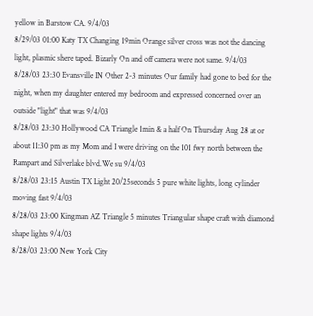yellow in Barstow CA. 9/4/03
8/29/03 01:00 Katy TX Changing 19min Orange silver cross was not the dancing light, plasmic shere taped. Bizarly On and off camera were not same. 9/4/03
8/28/03 23:30 Evansville IN Other 2-3 minutes Our family had gone to bed for the night, when my daughter entered my bedroom and expressed concerned over an outside "light" that was 9/4/03
8/28/03 23:30 Hollywood CA Triangle 1min & a half On Thursday Aug 28 at or about 11:30 pm as my Mom and I were driving on the 101 fwy north between the Rampart and Silverlake blvd.We su 9/4/03
8/28/03 23:15 Austin TX Light 20/25seconds 5 pure white lights, long cylinder moving fast 9/4/03
8/28/03 23:00 Kingman AZ Triangle 5 minutes Triangular shape craft with diamond shape lights 9/4/03
8/28/03 23:00 New York City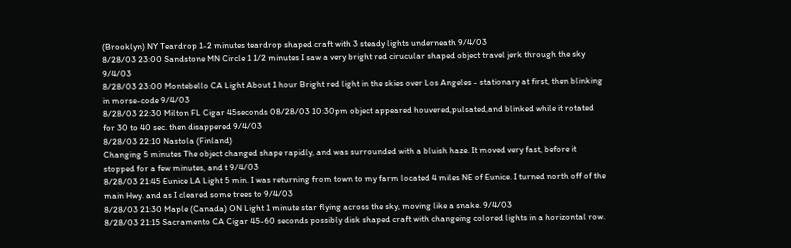(Brooklyn) NY Teardrop 1-2 minutes teardrop shaped craft with 3 steady lights underneath 9/4/03
8/28/03 23:00 Sandstone MN Circle 1 1/2 minutes I saw a very bright red cirucular shaped object travel jerk through the sky 9/4/03
8/28/03 23:00 Montebello CA Light About 1 hour Bright red light in the skies over Los Angeles - stationary at first, then blinking in morse-code 9/4/03
8/28/03 22:30 Milton FL Cigar 45seconds 08/28/03 10:30pm object appeared houvered,pulsated,and blinked while it rotated for 30 to 40 sec. then disappered 9/4/03
8/28/03 22:10 Nastola (Finland)
Changing 5 minutes The object changed shape rapidly, and was surrounded with a bluish haze. It moved very fast, before it stopped for a few minutes, and t 9/4/03
8/28/03 21:45 Eunice LA Light 5 min. I was returning from town to my farm located 4 miles NE of Eunice. I turned north off of the main Hwy. and as I cleared some trees to 9/4/03
8/28/03 21:30 Maple (Canada) ON Light 1 minute star flying across the sky, moving like a snake. 9/4/03
8/28/03 21:15 Sacramento CA Cigar 45-60 seconds possibly disk shaped craft with changeing colored lights in a horizontal row.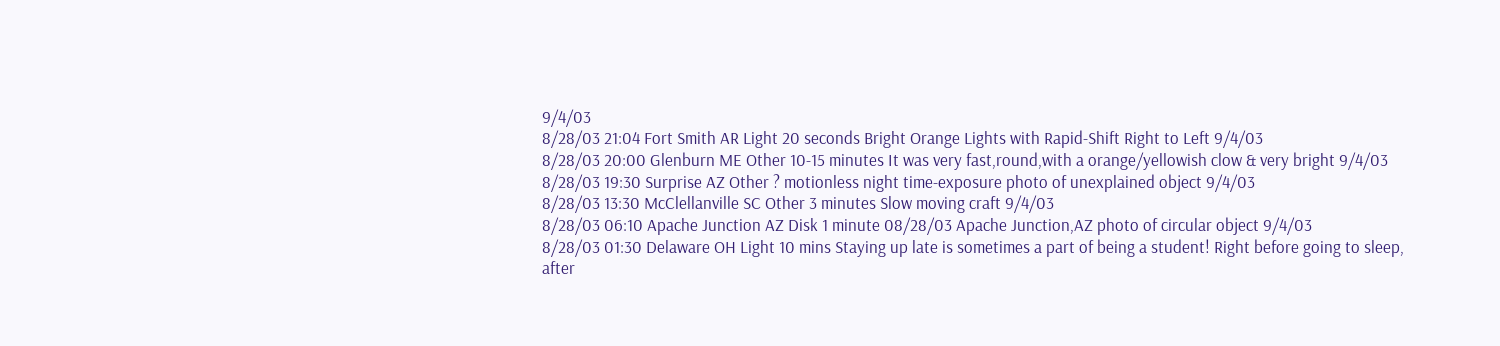9/4/03
8/28/03 21:04 Fort Smith AR Light 20 seconds Bright Orange Lights with Rapid-Shift Right to Left 9/4/03
8/28/03 20:00 Glenburn ME Other 10-15 minutes It was very fast,round,with a orange/yellowish clow & very bright 9/4/03
8/28/03 19:30 Surprise AZ Other ? motionless night time-exposure photo of unexplained object 9/4/03
8/28/03 13:30 McClellanville SC Other 3 minutes Slow moving craft 9/4/03
8/28/03 06:10 Apache Junction AZ Disk 1 minute 08/28/03 Apache Junction,AZ photo of circular object 9/4/03
8/28/03 01:30 Delaware OH Light 10 mins Staying up late is sometimes a part of being a student! Right before going to sleep, after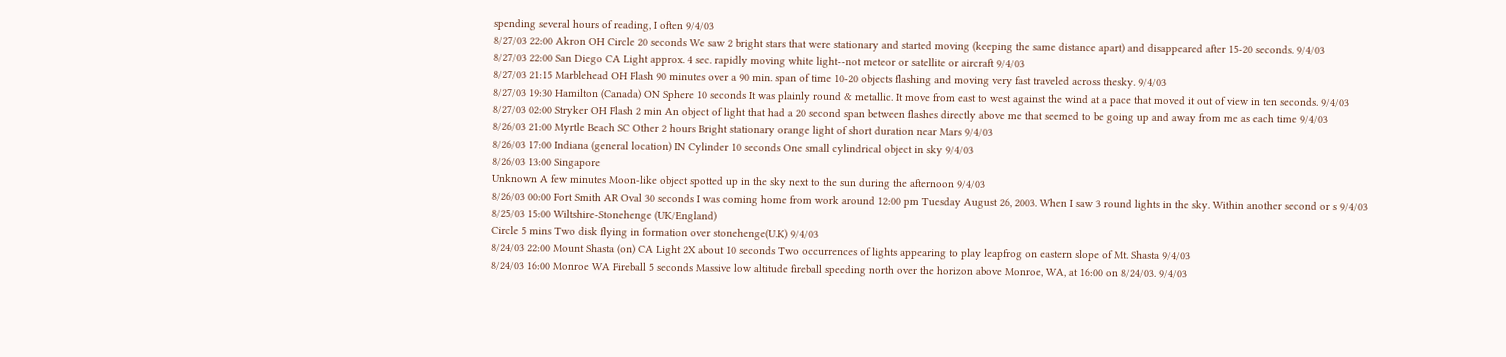spending several hours of reading, I often 9/4/03
8/27/03 22:00 Akron OH Circle 20 seconds We saw 2 bright stars that were stationary and started moving (keeping the same distance apart) and disappeared after 15-20 seconds. 9/4/03
8/27/03 22:00 San Diego CA Light approx. 4 sec. rapidly moving white light--not meteor or satellite or aircraft 9/4/03
8/27/03 21:15 Marblehead OH Flash 90 minutes over a 90 min. span of time 10-20 objects flashing and moving very fast traveled across thesky. 9/4/03
8/27/03 19:30 Hamilton (Canada) ON Sphere 10 seconds It was plainly round & metallic. It move from east to west against the wind at a pace that moved it out of view in ten seconds. 9/4/03
8/27/03 02:00 Stryker OH Flash 2 min An object of light that had a 20 second span between flashes directly above me that seemed to be going up and away from me as each time 9/4/03
8/26/03 21:00 Myrtle Beach SC Other 2 hours Bright stationary orange light of short duration near Mars 9/4/03
8/26/03 17:00 Indiana (general location) IN Cylinder 10 seconds One small cylindrical object in sky 9/4/03
8/26/03 13:00 Singapore
Unknown A few minutes Moon-like object spotted up in the sky next to the sun during the afternoon 9/4/03
8/26/03 00:00 Fort Smith AR Oval 30 seconds I was coming home from work around 12:00 pm Tuesday August 26, 2003. When I saw 3 round lights in the sky. Within another second or s 9/4/03
8/25/03 15:00 Wiltshire-Stonehenge (UK/England)
Circle 5 mins Two disk flying in formation over stonehenge(U.K) 9/4/03
8/24/03 22:00 Mount Shasta (on) CA Light 2X about 10 seconds Two occurrences of lights appearing to play leapfrog on eastern slope of Mt. Shasta 9/4/03
8/24/03 16:00 Monroe WA Fireball 5 seconds Massive low altitude fireball speeding north over the horizon above Monroe, WA, at 16:00 on 8/24/03. 9/4/03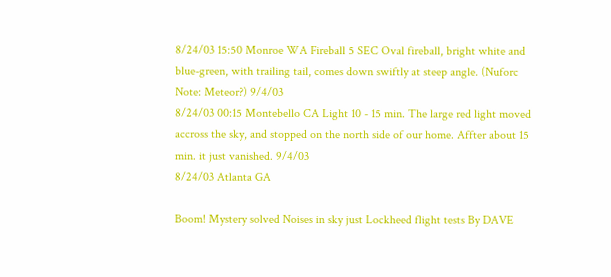8/24/03 15:50 Monroe WA Fireball 5 SEC Oval fireball, bright white and blue-green, with trailing tail, comes down swiftly at steep angle. (Nuforc Note: Meteor?) 9/4/03
8/24/03 00:15 Montebello CA Light 10 - 15 min. The large red light moved accross the sky, and stopped on the north side of our home. Affter about 15 min. it just vanished. 9/4/03
8/24/03 Atlanta GA

Boom! Mystery solved Noises in sky just Lockheed flight tests By DAVE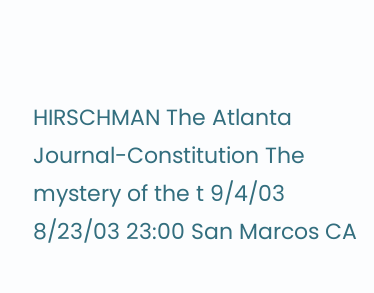HIRSCHMAN The Atlanta Journal-Constitution The mystery of the t 9/4/03
8/23/03 23:00 San Marcos CA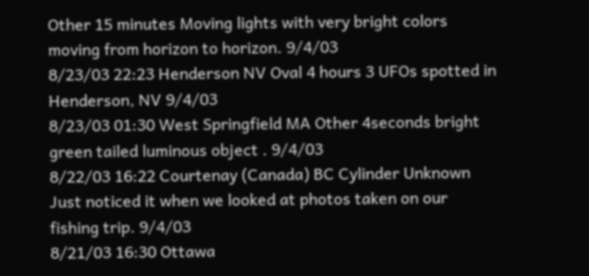Other 15 minutes Moving lights with very bright colors moving from horizon to horizon. 9/4/03
8/23/03 22:23 Henderson NV Oval 4 hours 3 UFOs spotted in Henderson, NV 9/4/03
8/23/03 01:30 West Springfield MA Other 4seconds bright green tailed luminous object . 9/4/03
8/22/03 16:22 Courtenay (Canada) BC Cylinder Unknown Just noticed it when we looked at photos taken on our fishing trip. 9/4/03
8/21/03 16:30 Ottawa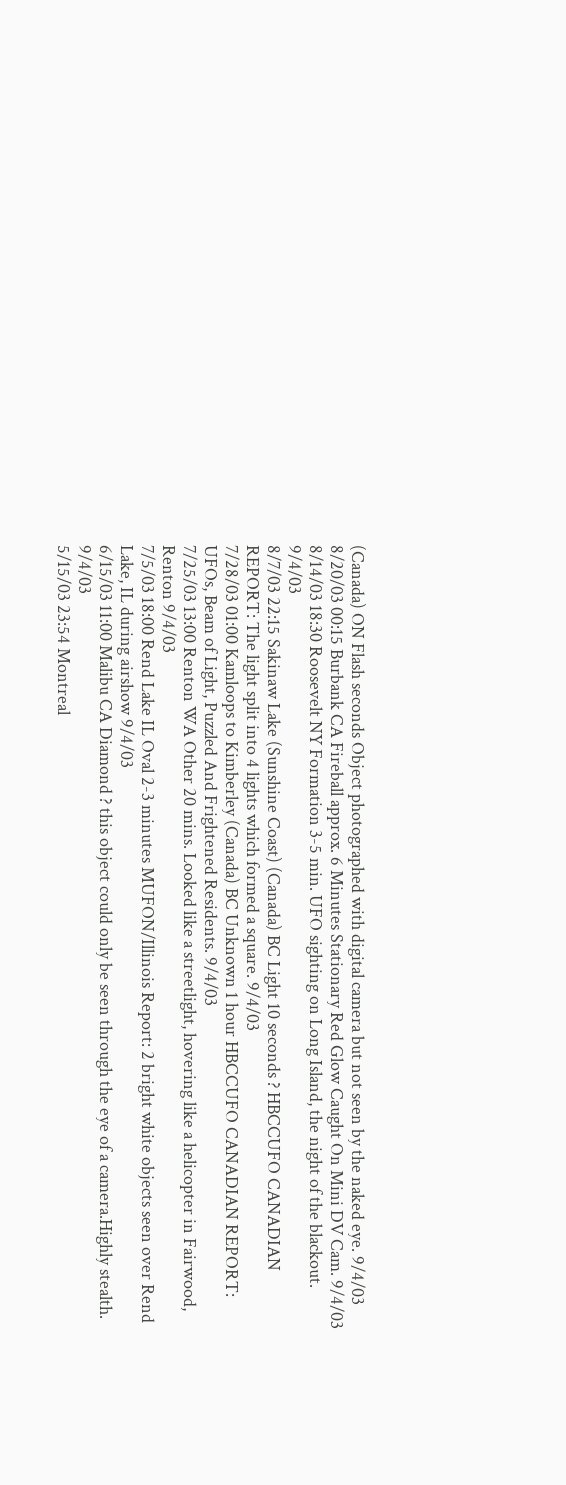(Canada) ON Flash seconds Object photographed with digital camera but not seen by the naked eye. 9/4/03
8/20/03 00:15 Burbank CA Fireball approx. 6 Minutes Stationary Red Glow Caught On Mini DV Cam. 9/4/03
8/14/03 18:30 Roosevelt NY Formation 3-5 min. UFO sighting on Long Island, the night of the blackout. 9/4/03
8/7/03 22:15 Sakinaw Lake (Sunshine Coast) (Canada) BC Light 10 seconds ? HBCCUFO CANADIAN REPORT: The light split into 4 lights which formed a square. 9/4/03
7/28/03 01:00 Kamloops to Kimberley (Canada) BC Unknown 1 hour HBCCUFO CANADIAN REPORT: UFOs, Beam of Light, Puzzled And Frightened Residents. 9/4/03
7/25/03 13:00 Renton WA Other 20 mins. Looked like a streetlight, hovering like a helicopter in Fairwood, Renton 9/4/03
7/5/03 18:00 Rend Lake IL Oval 2-3 minutes MUFON/Illinois Report: 2 bright white objects seen over Rend Lake, IL during airshow 9/4/03
6/15/03 11:00 Malibu CA Diamond ? this object could only be seen through the eye of a camera.Highly stealth. 9/4/03
5/15/03 23:54 Montreal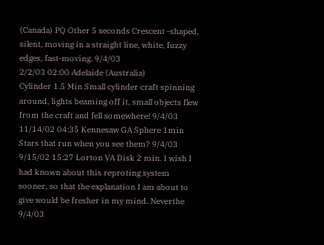(Canada) PQ Other 5 seconds Crescent -shaped, silent, moving in a straight line, white, fuzzy edges, fast-moving. 9/4/03
2/2/03 02:00 Adelaide (Australia)
Cylinder 1.5 Min Small cylinder craft spinning around, lights beaming off it, small objects flew from the craft and fell somewhere! 9/4/03
11/14/02 04:35 Kennesaw GA Sphere 1min Stars that run when you see them? 9/4/03
9/15/02 15:27 Lorton VA Disk 2 min. I wish I had known about this reproting system sooner, so that the explanation I am about to give would be fresher in my mind. Neverthe 9/4/03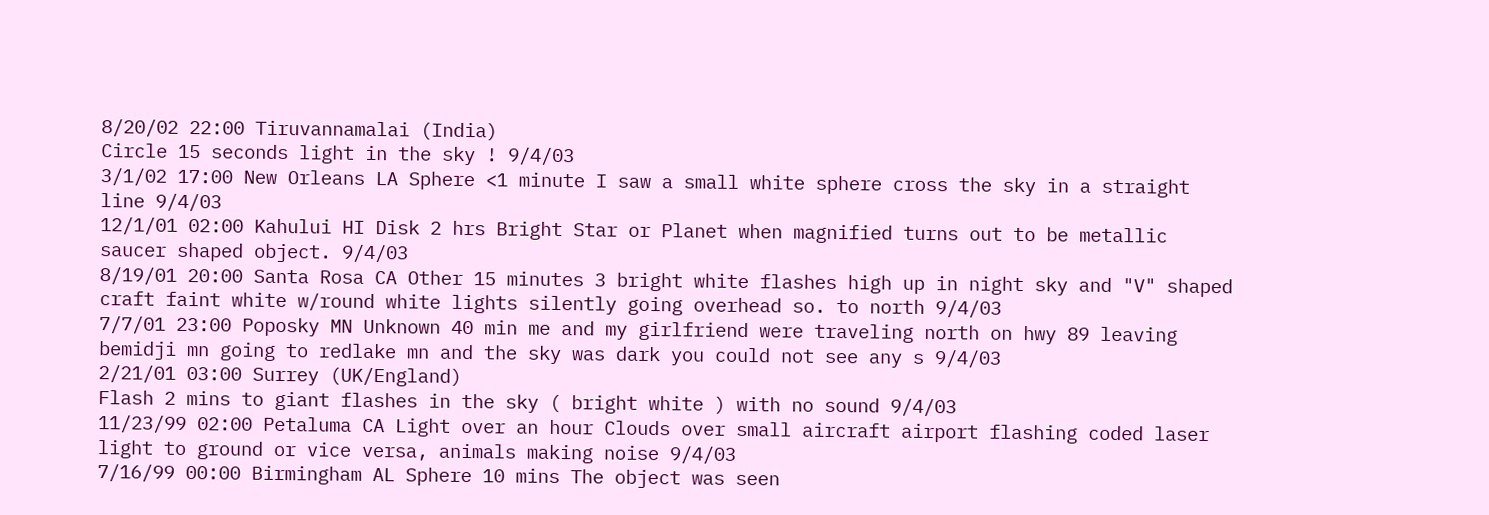8/20/02 22:00 Tiruvannamalai (India)
Circle 15 seconds light in the sky ! 9/4/03
3/1/02 17:00 New Orleans LA Sphere <1 minute I saw a small white sphere cross the sky in a straight line 9/4/03
12/1/01 02:00 Kahului HI Disk 2 hrs Bright Star or Planet when magnified turns out to be metallic saucer shaped object. 9/4/03
8/19/01 20:00 Santa Rosa CA Other 15 minutes 3 bright white flashes high up in night sky and "V" shaped craft faint white w/round white lights silently going overhead so. to north 9/4/03
7/7/01 23:00 Poposky MN Unknown 40 min me and my girlfriend were traveling north on hwy 89 leaving bemidji mn going to redlake mn and the sky was dark you could not see any s 9/4/03
2/21/01 03:00 Surrey (UK/England)
Flash 2 mins to giant flashes in the sky ( bright white ) with no sound 9/4/03
11/23/99 02:00 Petaluma CA Light over an hour Clouds over small aircraft airport flashing coded laser light to ground or vice versa, animals making noise 9/4/03
7/16/99 00:00 Birmingham AL Sphere 10 mins The object was seen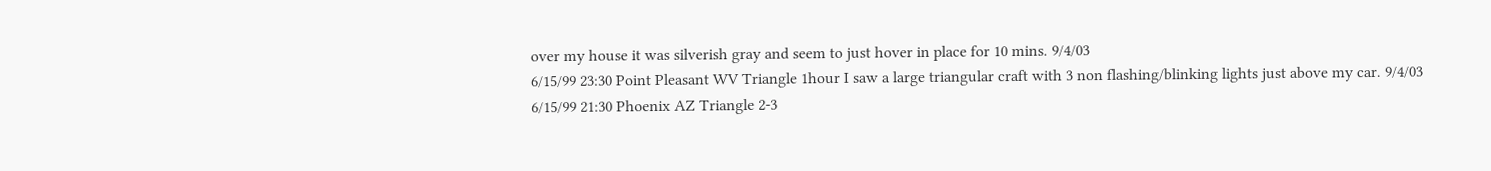over my house it was silverish gray and seem to just hover in place for 10 mins. 9/4/03
6/15/99 23:30 Point Pleasant WV Triangle 1hour I saw a large triangular craft with 3 non flashing/blinking lights just above my car. 9/4/03
6/15/99 21:30 Phoenix AZ Triangle 2-3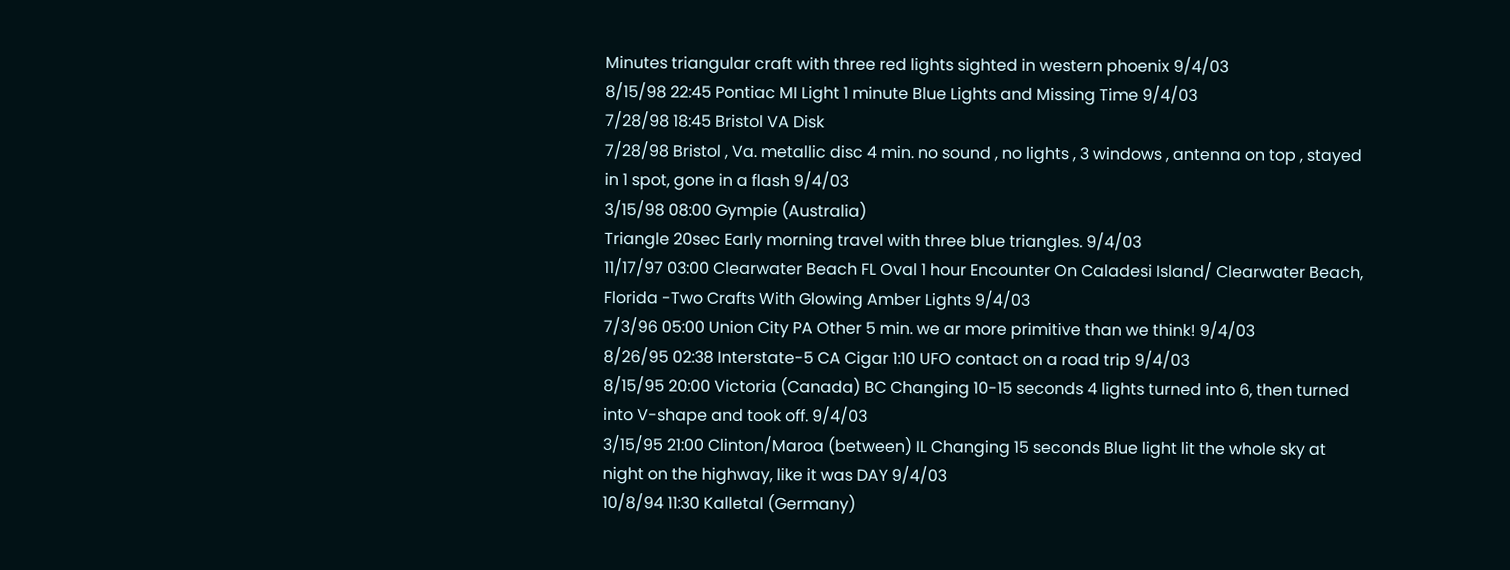Minutes triangular craft with three red lights sighted in western phoenix 9/4/03
8/15/98 22:45 Pontiac MI Light 1 minute Blue Lights and Missing Time 9/4/03
7/28/98 18:45 Bristol VA Disk
7/28/98 Bristol , Va. metallic disc 4 min. no sound , no lights , 3 windows , antenna on top , stayed in 1 spot, gone in a flash 9/4/03
3/15/98 08:00 Gympie (Australia)
Triangle 20sec Early morning travel with three blue triangles. 9/4/03
11/17/97 03:00 Clearwater Beach FL Oval 1 hour Encounter On Caladesi Island/ Clearwater Beach, Florida -Two Crafts With Glowing Amber Lights 9/4/03
7/3/96 05:00 Union City PA Other 5 min. we ar more primitive than we think! 9/4/03
8/26/95 02:38 Interstate-5 CA Cigar 1:10 UFO contact on a road trip 9/4/03
8/15/95 20:00 Victoria (Canada) BC Changing 10-15 seconds 4 lights turned into 6, then turned into V-shape and took off. 9/4/03
3/15/95 21:00 Clinton/Maroa (between) IL Changing 15 seconds Blue light lit the whole sky at night on the highway, like it was DAY 9/4/03
10/8/94 11:30 Kalletal (Germany)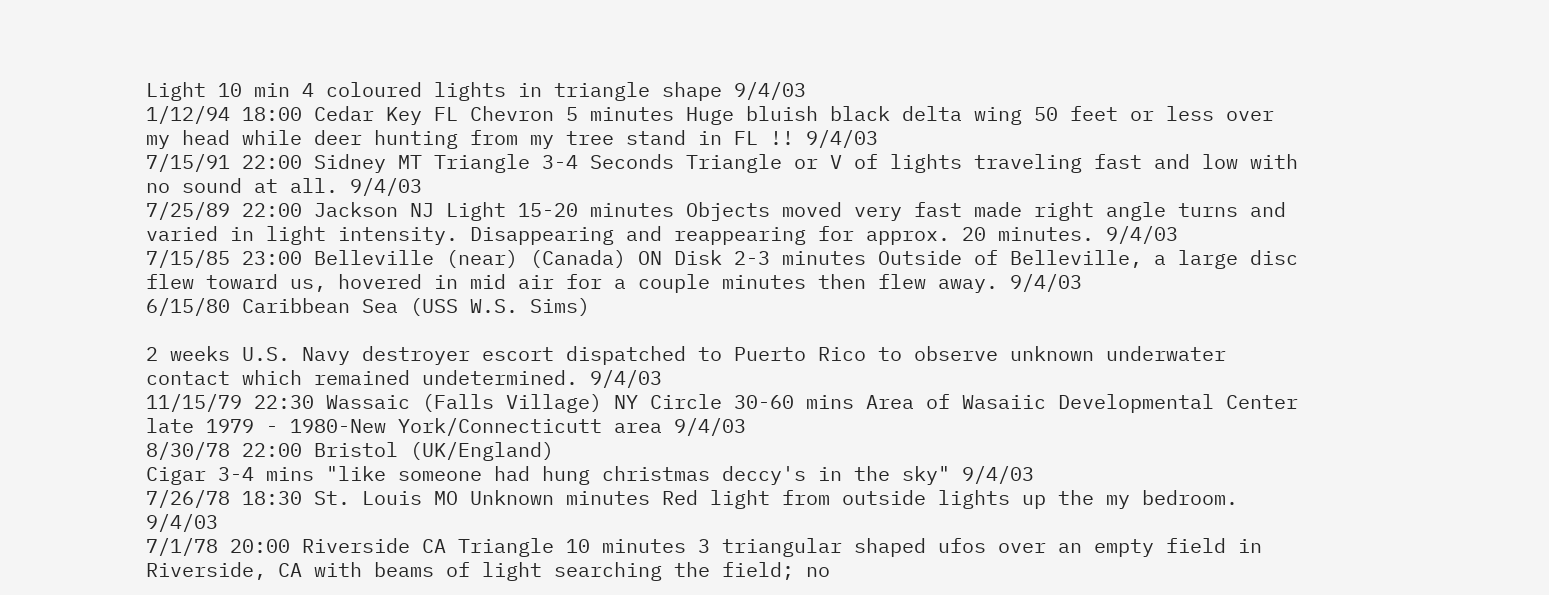Light 10 min 4 coloured lights in triangle shape 9/4/03
1/12/94 18:00 Cedar Key FL Chevron 5 minutes Huge bluish black delta wing 50 feet or less over my head while deer hunting from my tree stand in FL !! 9/4/03
7/15/91 22:00 Sidney MT Triangle 3-4 Seconds Triangle or V of lights traveling fast and low with no sound at all. 9/4/03
7/25/89 22:00 Jackson NJ Light 15-20 minutes Objects moved very fast made right angle turns and varied in light intensity. Disappearing and reappearing for approx. 20 minutes. 9/4/03
7/15/85 23:00 Belleville (near) (Canada) ON Disk 2-3 minutes Outside of Belleville, a large disc flew toward us, hovered in mid air for a couple minutes then flew away. 9/4/03
6/15/80 Caribbean Sea (USS W.S. Sims)

2 weeks U.S. Navy destroyer escort dispatched to Puerto Rico to observe unknown underwater contact which remained undetermined. 9/4/03
11/15/79 22:30 Wassaic (Falls Village) NY Circle 30-60 mins Area of Wasaiic Developmental Center late 1979 - 1980-New York/Connecticutt area 9/4/03
8/30/78 22:00 Bristol (UK/England)
Cigar 3-4 mins "like someone had hung christmas deccy's in the sky" 9/4/03
7/26/78 18:30 St. Louis MO Unknown minutes Red light from outside lights up the my bedroom. 9/4/03
7/1/78 20:00 Riverside CA Triangle 10 minutes 3 triangular shaped ufos over an empty field in Riverside, CA with beams of light searching the field; no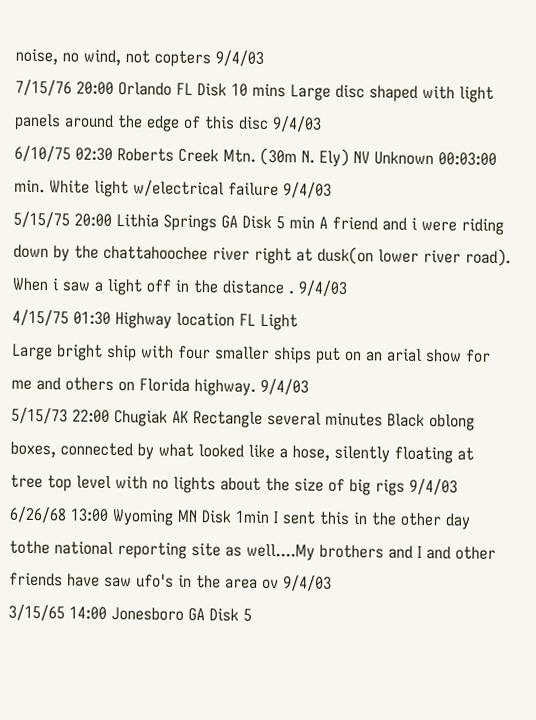noise, no wind, not copters 9/4/03
7/15/76 20:00 Orlando FL Disk 10 mins Large disc shaped with light panels around the edge of this disc 9/4/03
6/10/75 02:30 Roberts Creek Mtn. (30m N. Ely) NV Unknown 00:03:00 min. White light w/electrical failure 9/4/03
5/15/75 20:00 Lithia Springs GA Disk 5 min A friend and i were riding down by the chattahoochee river right at dusk(on lower river road). When i saw a light off in the distance . 9/4/03
4/15/75 01:30 Highway location FL Light
Large bright ship with four smaller ships put on an arial show for me and others on Florida highway. 9/4/03
5/15/73 22:00 Chugiak AK Rectangle several minutes Black oblong boxes, connected by what looked like a hose, silently floating at tree top level with no lights about the size of big rigs 9/4/03
6/26/68 13:00 Wyoming MN Disk 1min I sent this in the other day tothe national reporting site as well....My brothers and I and other friends have saw ufo's in the area ov 9/4/03
3/15/65 14:00 Jonesboro GA Disk 5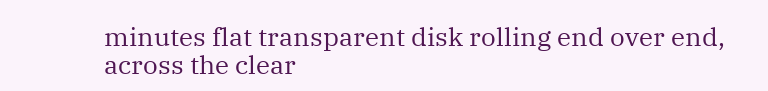minutes flat transparent disk rolling end over end, across the clear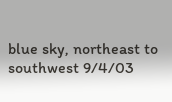blue sky, northeast to southwest 9/4/03